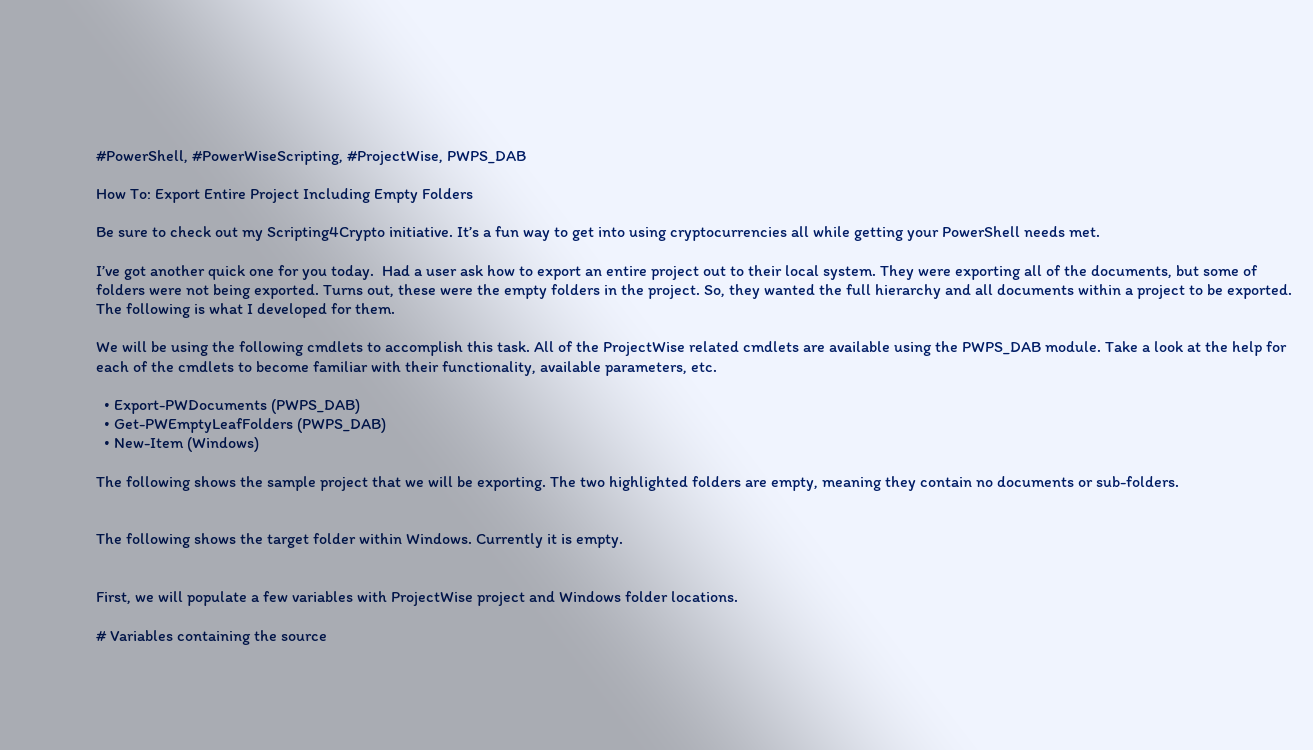#PowerShell, #PowerWiseScripting, #ProjectWise, PWPS_DAB

How To: Export Entire Project Including Empty Folders

Be sure to check out my Scripting4Crypto initiative. It’s a fun way to get into using cryptocurrencies all while getting your PowerShell needs met.

I’ve got another quick one for you today.  Had a user ask how to export an entire project out to their local system. They were exporting all of the documents, but some of folders were not being exported. Turns out, these were the empty folders in the project. So, they wanted the full hierarchy and all documents within a project to be exported. The following is what I developed for them.

We will be using the following cmdlets to accomplish this task. All of the ProjectWise related cmdlets are available using the PWPS_DAB module. Take a look at the help for each of the cmdlets to become familiar with their functionality, available parameters, etc.

  • Export-PWDocuments (PWPS_DAB)
  • Get-PWEmptyLeafFolders (PWPS_DAB)
  • New-Item (Windows)

The following shows the sample project that we will be exporting. The two highlighted folders are empty, meaning they contain no documents or sub-folders.


The following shows the target folder within Windows. Currently it is empty.


First, we will populate a few variables with ProjectWise project and Windows folder locations.

# Variables containing the source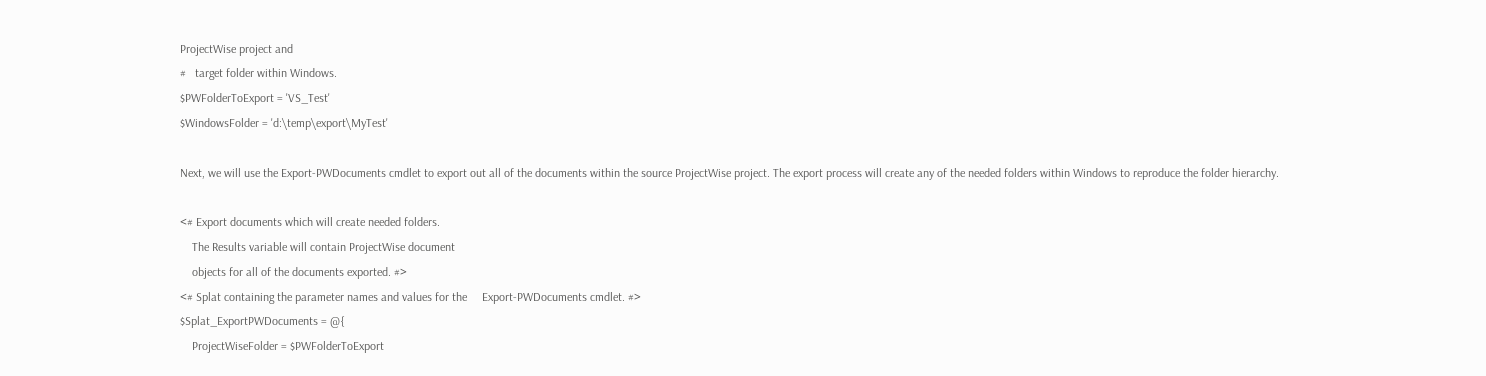ProjectWise project and
#   target folder within Windows.
$PWFolderToExport = 'VS_Test'
$WindowsFolder = 'd:\temp\export\MyTest'

Next, we will use the Export-PWDocuments cmdlet to export out all of the documents within the source ProjectWise project. The export process will create any of the needed folders within Windows to reproduce the folder hierarchy.

<# Export documents which will create needed folders.
    The Results variable will contain ProjectWise document
    objects for all of the documents exported. #>
<# Splat containing the parameter names and values for the     Export-PWDocuments cmdlet. #>
$Splat_ExportPWDocuments = @{
    ProjectWiseFolder = $PWFolderToExport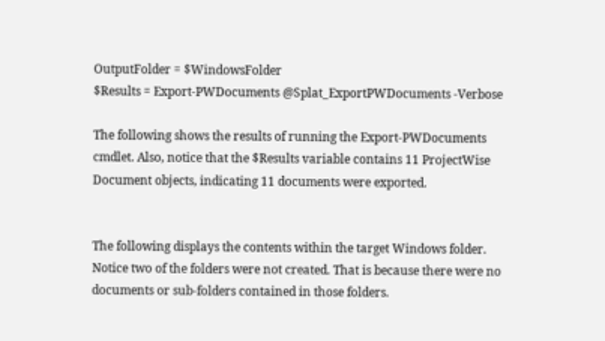OutputFolder = $WindowsFolder
$Results = Export-PWDocuments @Splat_ExportPWDocuments -Verbose

The following shows the results of running the Export-PWDocuments cmdlet. Also, notice that the $Results variable contains 11 ProjectWise Document objects, indicating 11 documents were exported.


The following displays the contents within the target Windows folder. Notice two of the folders were not created. That is because there were no documents or sub-folders contained in those folders.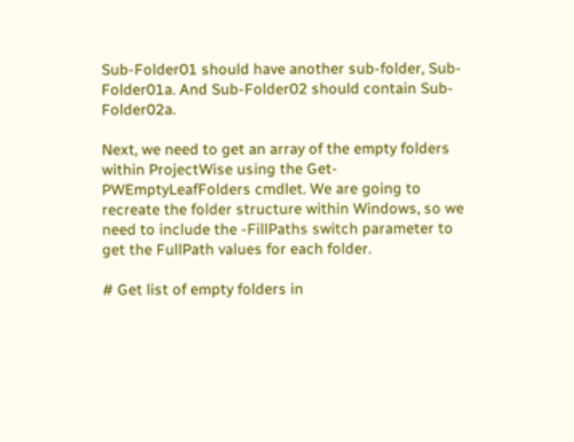Sub-Folder01 should have another sub-folder, Sub-Folder01a. And Sub-Folder02 should contain Sub-Folder02a.

Next, we need to get an array of the empty folders within ProjectWise using the Get-PWEmptyLeafFolders cmdlet. We are going to recreate the folder structure within Windows, so we need to include the -FillPaths switch parameter to get the FullPath values for each folder.

# Get list of empty folders in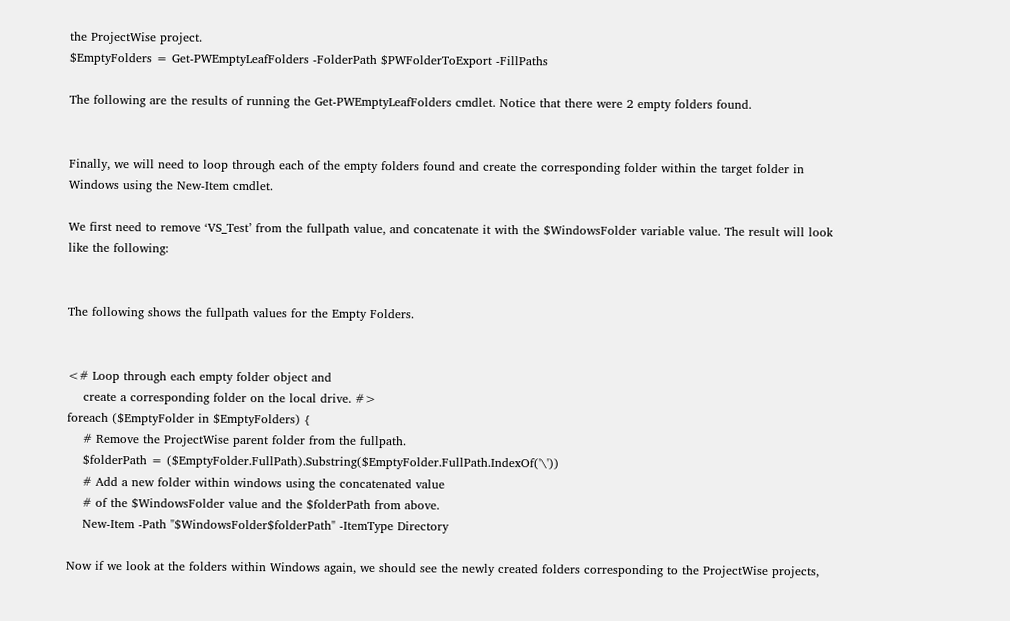the ProjectWise project.
$EmptyFolders = Get-PWEmptyLeafFolders -FolderPath $PWFolderToExport -FillPaths

The following are the results of running the Get-PWEmptyLeafFolders cmdlet. Notice that there were 2 empty folders found.


Finally, we will need to loop through each of the empty folders found and create the corresponding folder within the target folder in Windows using the New-Item cmdlet.

We first need to remove ‘VS_Test’ from the fullpath value, and concatenate it with the $WindowsFolder variable value. The result will look like the following:


The following shows the fullpath values for the Empty Folders.


<# Loop through each empty folder object and
    create a corresponding folder on the local drive. #>
foreach ($EmptyFolder in $EmptyFolders) {
    # Remove the ProjectWise parent folder from the fullpath.
    $folderPath = ($EmptyFolder.FullPath).Substring($EmptyFolder.FullPath.IndexOf('\'))
    # Add a new folder within windows using the concatenated value
    # of the $WindowsFolder value and the $folderPath from above.
    New-Item -Path "$WindowsFolder$folderPath" -ItemType Directory

Now if we look at the folders within Windows again, we should see the newly created folders corresponding to the ProjectWise projects,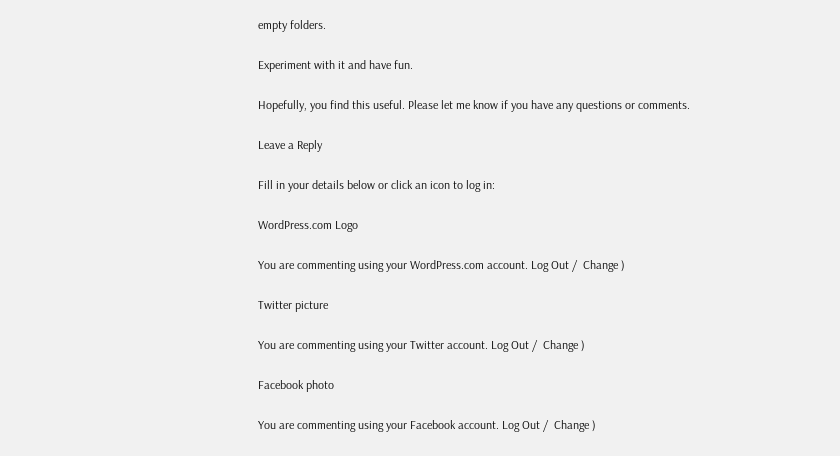empty folders.

Experiment with it and have fun.

Hopefully, you find this useful. Please let me know if you have any questions or comments.

Leave a Reply

Fill in your details below or click an icon to log in:

WordPress.com Logo

You are commenting using your WordPress.com account. Log Out /  Change )

Twitter picture

You are commenting using your Twitter account. Log Out /  Change )

Facebook photo

You are commenting using your Facebook account. Log Out /  Change )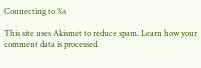Connecting to %s

This site uses Akismet to reduce spam. Learn how your comment data is processed.